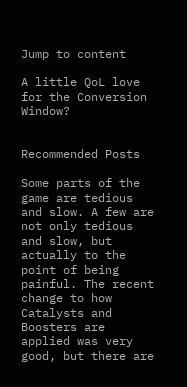Jump to content

A little QoL love for the Conversion Window?


Recommended Posts

Some parts of the game are tedious and slow. A few are not only tedious and slow, but actually to the point of being painful. The recent change to how Catalysts and Boosters are applied was very good, but there are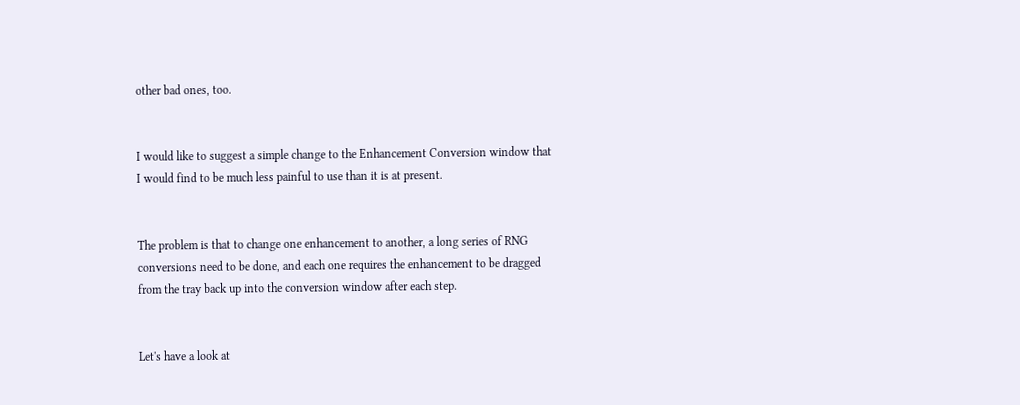other bad ones, too.


I would like to suggest a simple change to the Enhancement Conversion window that I would find to be much less painful to use than it is at present.


The problem is that to change one enhancement to another, a long series of RNG conversions need to be done, and each one requires the enhancement to be dragged from the tray back up into the conversion window after each step.


Let's have a look at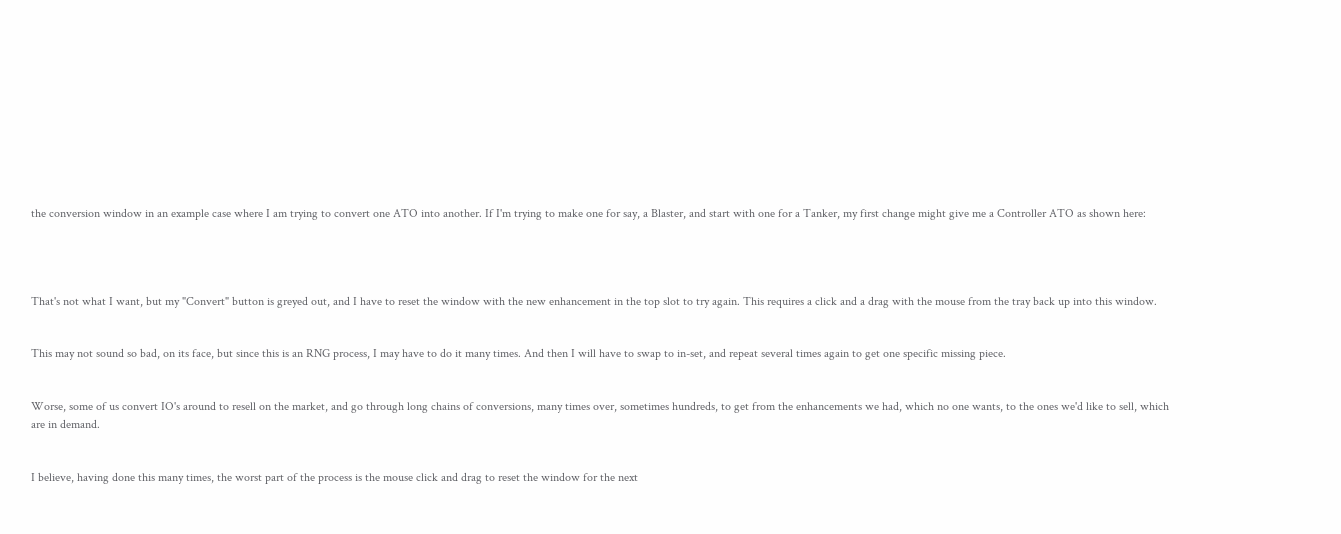the conversion window in an example case where I am trying to convert one ATO into another. If I'm trying to make one for say, a Blaster, and start with one for a Tanker, my first change might give me a Controller ATO as shown here:




That's not what I want, but my "Convert" button is greyed out, and I have to reset the window with the new enhancement in the top slot to try again. This requires a click and a drag with the mouse from the tray back up into this window.


This may not sound so bad, on its face, but since this is an RNG process, I may have to do it many times. And then I will have to swap to in-set, and repeat several times again to get one specific missing piece.


Worse, some of us convert IO's around to resell on the market, and go through long chains of conversions, many times over, sometimes hundreds, to get from the enhancements we had, which no one wants, to the ones we'd like to sell, which are in demand.


I believe, having done this many times, the worst part of the process is the mouse click and drag to reset the window for the next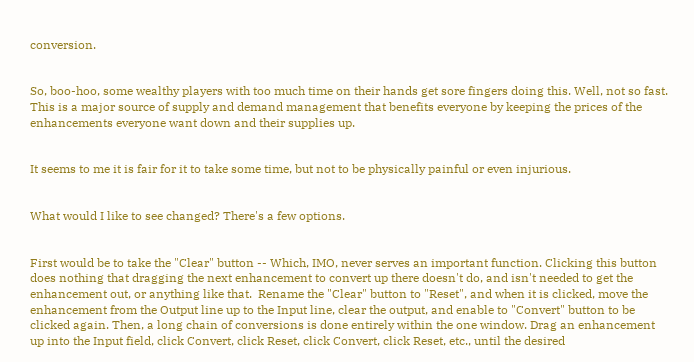conversion.


So, boo-hoo, some wealthy players with too much time on their hands get sore fingers doing this. Well, not so fast. This is a major source of supply and demand management that benefits everyone by keeping the prices of the enhancements everyone want down and their supplies up.


It seems to me it is fair for it to take some time, but not to be physically painful or even injurious.


What would I like to see changed? There's a few options.


First would be to take the "Clear" button -- Which, IMO, never serves an important function. Clicking this button does nothing that dragging the next enhancement to convert up there doesn't do, and isn't needed to get the enhancement out, or anything like that.  Rename the "Clear" button to "Reset", and when it is clicked, move the enhancement from the Output line up to the Input line, clear the output, and enable to "Convert" button to be clicked again. Then, a long chain of conversions is done entirely within the one window. Drag an enhancement up into the Input field, click Convert, click Reset, click Convert, click Reset, etc., until the desired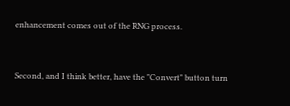enhancement comes out of the RNG process.


Second, and I think better, have the "Convert" button turn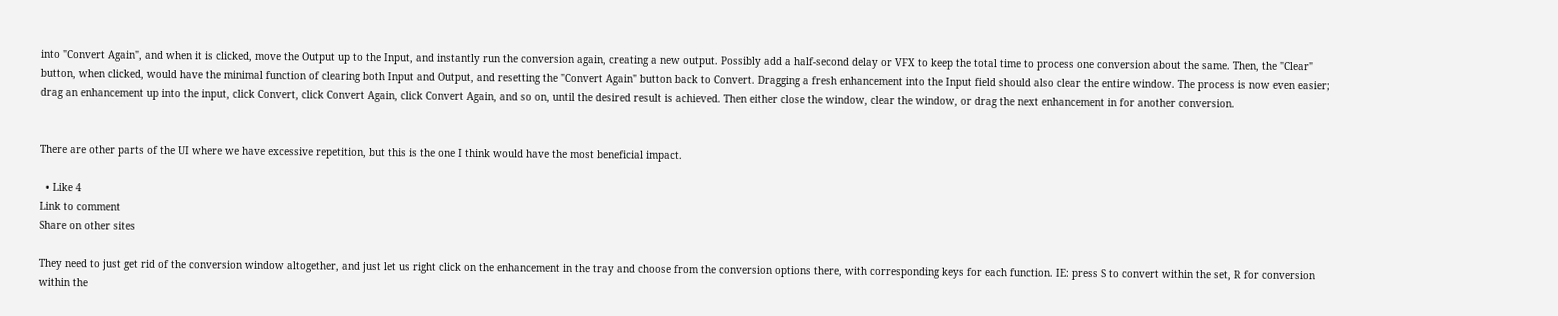into "Convert Again", and when it is clicked, move the Output up to the Input, and instantly run the conversion again, creating a new output. Possibly add a half-second delay or VFX to keep the total time to process one conversion about the same. Then, the "Clear" button, when clicked, would have the minimal function of clearing both Input and Output, and resetting the "Convert Again" button back to Convert. Dragging a fresh enhancement into the Input field should also clear the entire window. The process is now even easier; drag an enhancement up into the input, click Convert, click Convert Again, click Convert Again, and so on, until the desired result is achieved. Then either close the window, clear the window, or drag the next enhancement in for another conversion.


There are other parts of the UI where we have excessive repetition, but this is the one I think would have the most beneficial impact.

  • Like 4
Link to comment
Share on other sites

They need to just get rid of the conversion window altogether, and just let us right click on the enhancement in the tray and choose from the conversion options there, with corresponding keys for each function. IE: press S to convert within the set, R for conversion within the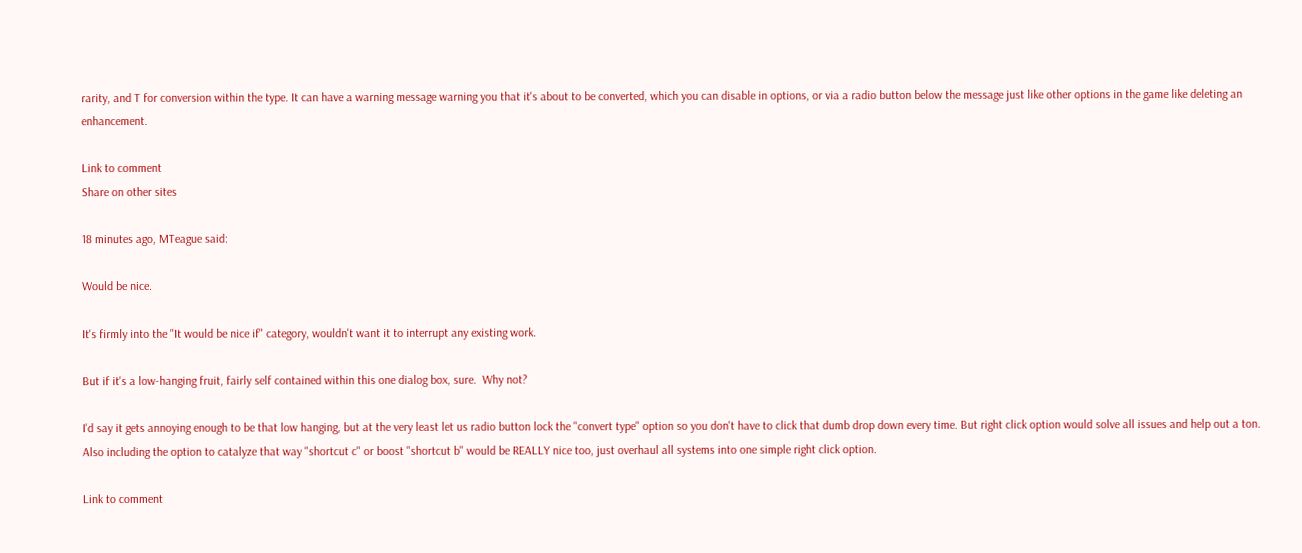rarity, and T for conversion within the type. It can have a warning message warning you that it's about to be converted, which you can disable in options, or via a radio button below the message just like other options in the game like deleting an enhancement.

Link to comment
Share on other sites

18 minutes ago, MTeague said:

Would be nice.

It's firmly into the "It would be nice if" category, wouldn't want it to interrupt any existing work.

But if it's a low-hanging fruit, fairly self contained within this one dialog box, sure.  Why not?

I'd say it gets annoying enough to be that low hanging, but at the very least let us radio button lock the "convert type" option so you don't have to click that dumb drop down every time. But right click option would solve all issues and help out a ton. Also including the option to catalyze that way "shortcut c" or boost "shortcut b" would be REALLY nice too, just overhaul all systems into one simple right click option.

Link to comment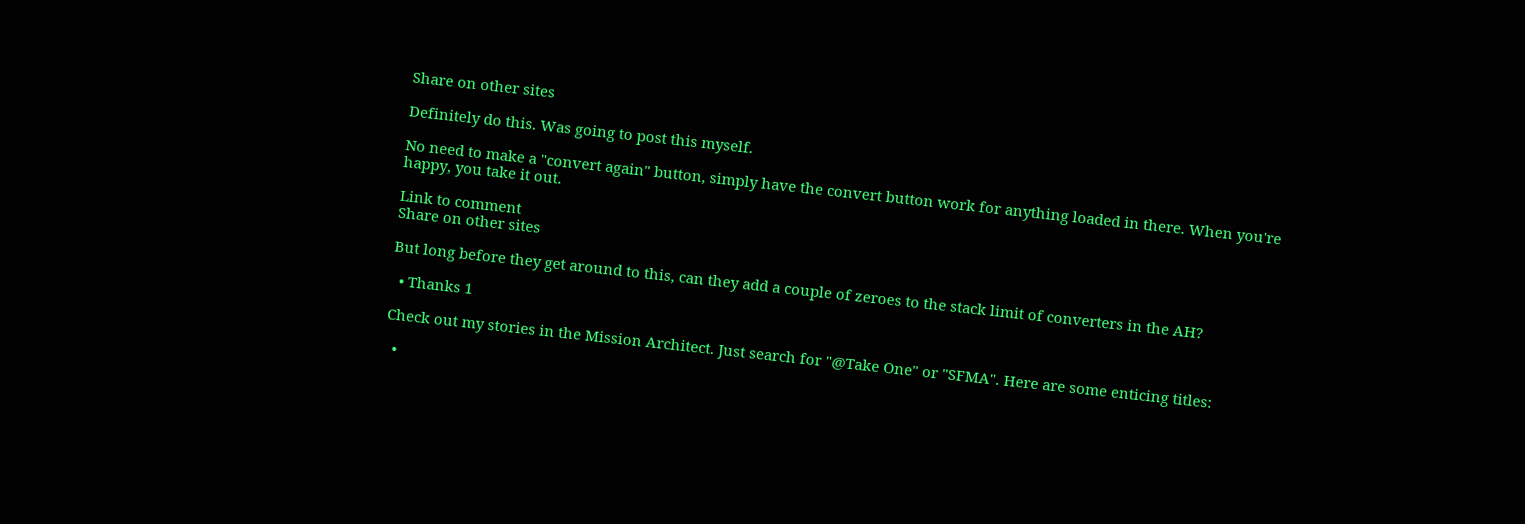Share on other sites

Definitely do this. Was going to post this myself.

No need to make a "convert again" button, simply have the convert button work for anything loaded in there. When you're happy, you take it out.

Link to comment
Share on other sites

But long before they get around to this, can they add a couple of zeroes to the stack limit of converters in the AH?

  • Thanks 1

Check out my stories in the Mission Architect. Just search for "@Take One" or "SFMA". Here are some enticing titles:

  •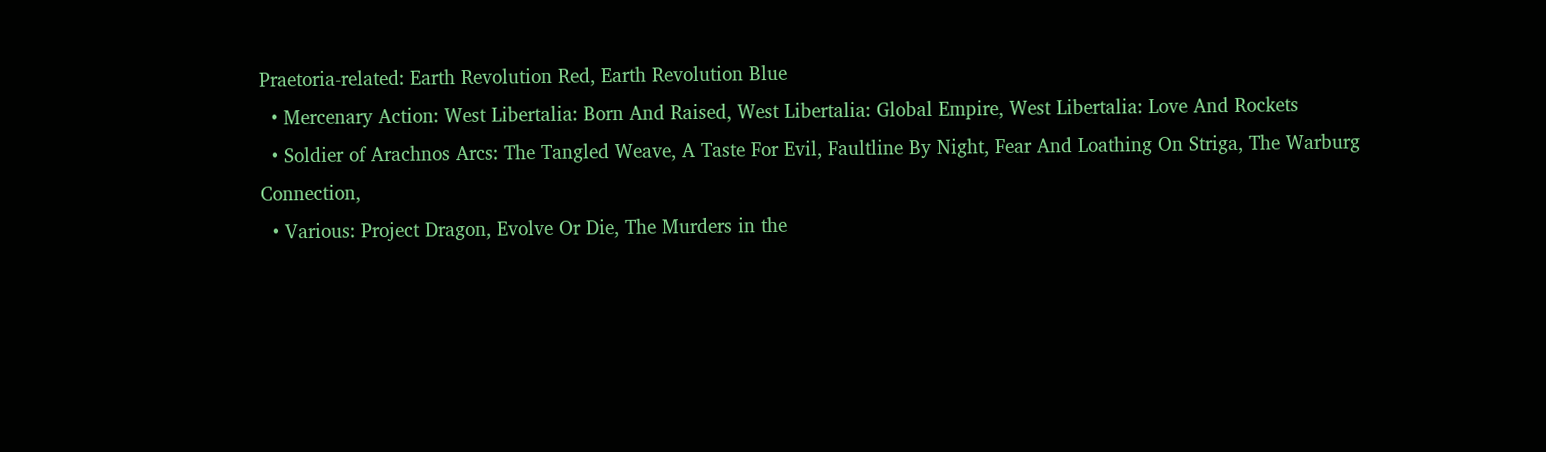Praetoria-related: Earth Revolution Red, Earth Revolution Blue
  • Mercenary Action: West Libertalia: Born And Raised, West Libertalia: Global Empire, West Libertalia: Love And Rockets
  • Soldier of Arachnos Arcs: The Tangled Weave, A Taste For Evil, Faultline By Night, Fear And Loathing On Striga, The Warburg Connection,
  • Various: Project Dragon, Evolve Or Die, The Murders in the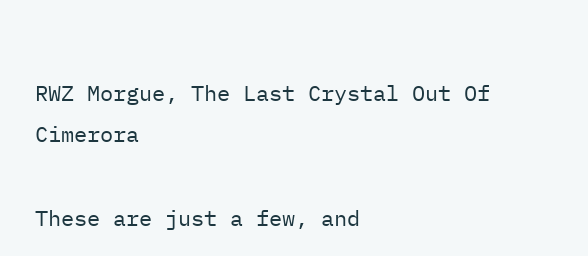RWZ Morgue, The Last Crystal Out Of Cimerora

These are just a few, and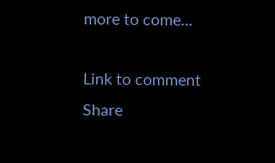more to come...

Link to comment
Share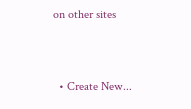on other sites


  • Create New...